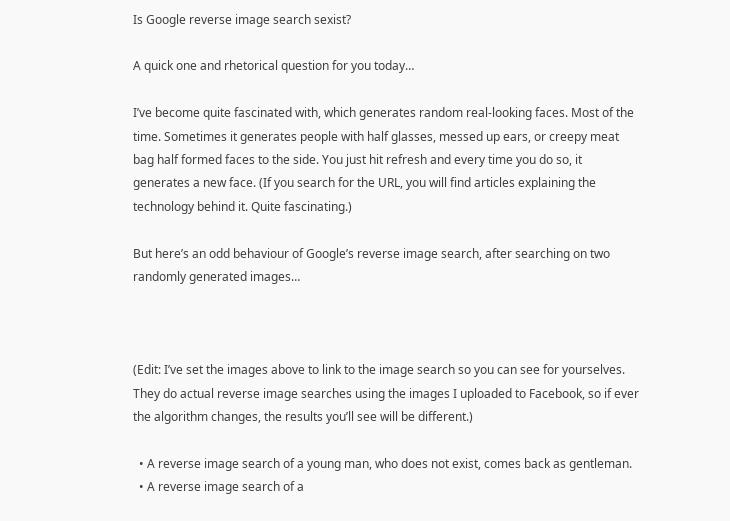Is Google reverse image search sexist?

A quick one and rhetorical question for you today…

I’ve become quite fascinated with, which generates random real-looking faces. Most of the time. Sometimes it generates people with half glasses, messed up ears, or creepy meat bag half formed faces to the side. You just hit refresh and every time you do so, it generates a new face. (If you search for the URL, you will find articles explaining the technology behind it. Quite fascinating.)

But here’s an odd behaviour of Google’s reverse image search, after searching on two randomly generated images…



(Edit: I’ve set the images above to link to the image search so you can see for yourselves. They do actual reverse image searches using the images I uploaded to Facebook, so if ever the algorithm changes, the results you’ll see will be different.)

  • A reverse image search of a young man, who does not exist, comes back as gentleman.
  • A reverse image search of a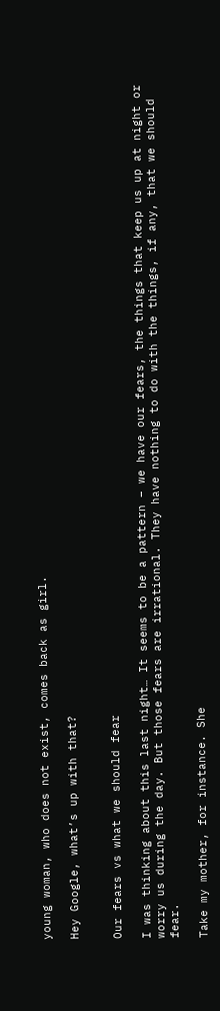young woman, who does not exist, comes back as girl.

Hey Google, what’s up with that?


Our fears vs what we should fear

I was thinking about this last night… It seems to be a pattern – we have our fears, the things that keep us up at night or worry us during the day. But those fears are irrational. They have nothing to do with the things, if any, that we should fear.

Take my mother, for instance. She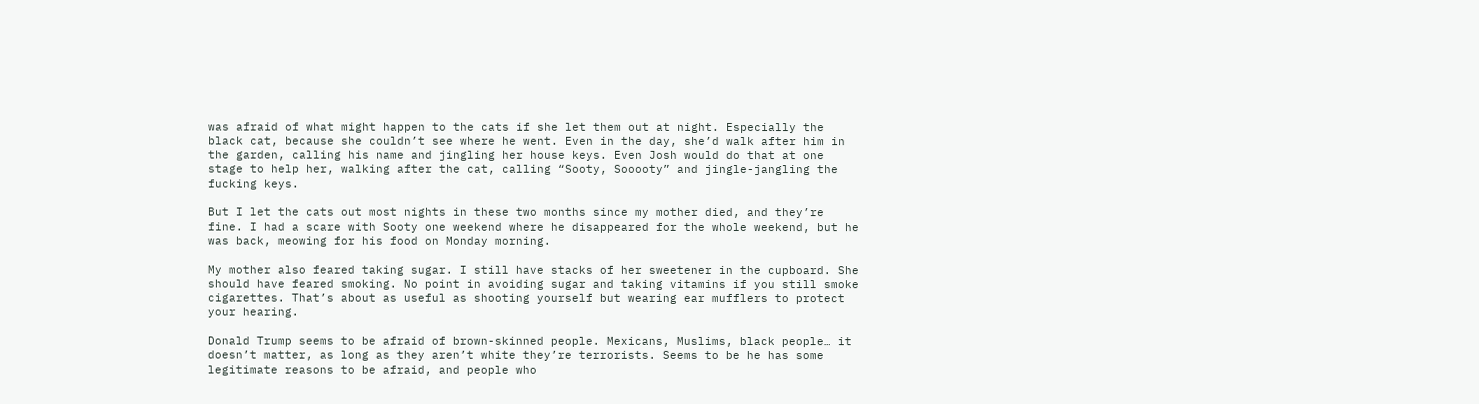was afraid of what might happen to the cats if she let them out at night. Especially the black cat, because she couldn’t see where he went. Even in the day, she’d walk after him in the garden, calling his name and jingling her house keys. Even Josh would do that at one stage to help her, walking after the cat, calling “Sooty, Sooooty” and jingle-jangling the fucking keys.

But I let the cats out most nights in these two months since my mother died, and they’re fine. I had a scare with Sooty one weekend where he disappeared for the whole weekend, but he was back, meowing for his food on Monday morning.

My mother also feared taking sugar. I still have stacks of her sweetener in the cupboard. She should have feared smoking. No point in avoiding sugar and taking vitamins if you still smoke cigarettes. That’s about as useful as shooting yourself but wearing ear mufflers to protect your hearing.

Donald Trump seems to be afraid of brown-skinned people. Mexicans, Muslims, black people… it doesn’t matter, as long as they aren’t white they’re terrorists. Seems to be he has some legitimate reasons to be afraid, and people who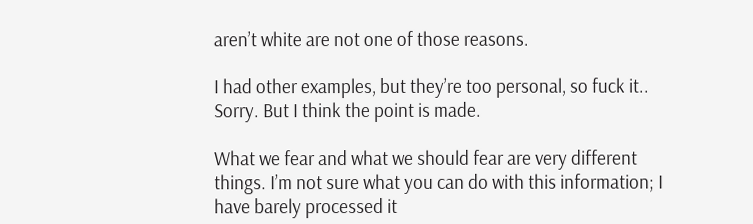aren’t white are not one of those reasons.

I had other examples, but they’re too personal, so fuck it.. Sorry. But I think the point is made.

What we fear and what we should fear are very different things. I’m not sure what you can do with this information; I have barely processed it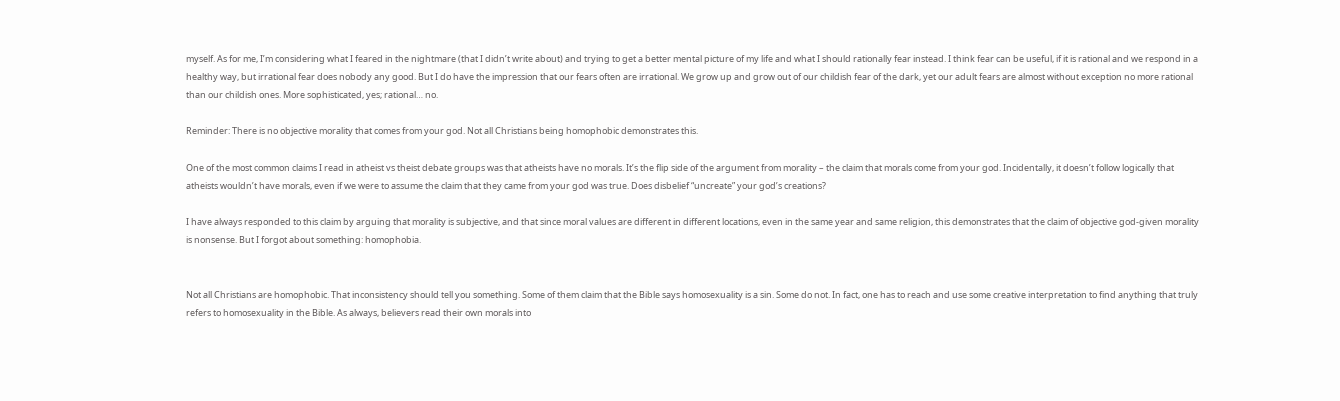myself. As for me, I’m considering what I feared in the nightmare (that I didn’t write about) and trying to get a better mental picture of my life and what I should rationally fear instead. I think fear can be useful, if it is rational and we respond in a healthy way, but irrational fear does nobody any good. But I do have the impression that our fears often are irrational. We grow up and grow out of our childish fear of the dark, yet our adult fears are almost without exception no more rational than our childish ones. More sophisticated, yes; rational… no.

Reminder: There is no objective morality that comes from your god. Not all Christians being homophobic demonstrates this.

One of the most common claims I read in atheist vs theist debate groups was that atheists have no morals. It’s the flip side of the argument from morality – the claim that morals come from your god. Incidentally, it doesn’t follow logically that atheists wouldn’t have morals, even if we were to assume the claim that they came from your god was true. Does disbelief “uncreate” your god’s creations?

I have always responded to this claim by arguing that morality is subjective, and that since moral values are different in different locations, even in the same year and same religion, this demonstrates that the claim of objective god-given morality is nonsense. But I forgot about something: homophobia.


Not all Christians are homophobic. That inconsistency should tell you something. Some of them claim that the Bible says homosexuality is a sin. Some do not. In fact, one has to reach and use some creative interpretation to find anything that truly refers to homosexuality in the Bible. As always, believers read their own morals into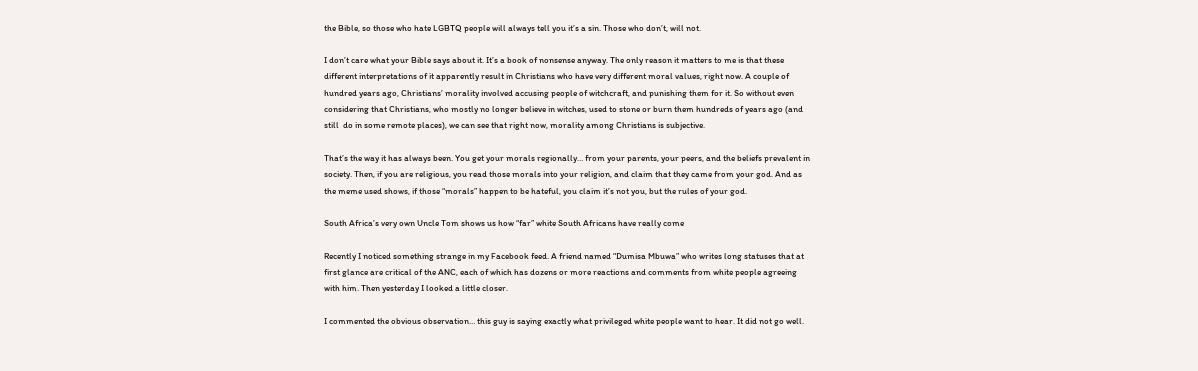the Bible, so those who hate LGBTQ people will always tell you it’s a sin. Those who don’t, will not.

I don’t care what your Bible says about it. It’s a book of nonsense anyway. The only reason it matters to me is that these different interpretations of it apparently result in Christians who have very different moral values, right now. A couple of hundred years ago, Christians’ morality involved accusing people of witchcraft, and punishing them for it. So without even considering that Christians, who mostly no longer believe in witches, used to stone or burn them hundreds of years ago (and still  do in some remote places), we can see that right now, morality among Christians is subjective.

That’s the way it has always been. You get your morals regionally… from your parents, your peers, and the beliefs prevalent in society. Then, if you are religious, you read those morals into your religion, and claim that they came from your god. And as the meme used shows, if those “morals” happen to be hateful, you claim it’s not you, but the rules of your god.

South Africa’s very own Uncle Tom shows us how “far” white South Africans have really come

Recently I noticed something strange in my Facebook feed. A friend named “Dumisa Mbuwa” who writes long statuses that at first glance are critical of the ANC, each of which has dozens or more reactions and comments from white people agreeing with him. Then yesterday I looked a little closer.

I commented the obvious observation… this guy is saying exactly what privileged white people want to hear. It did not go well.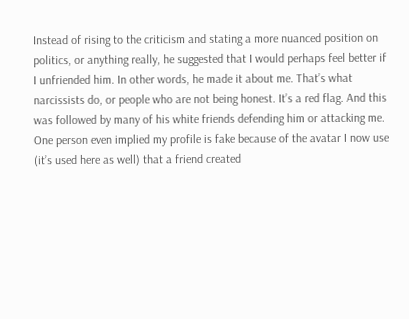Instead of rising to the criticism and stating a more nuanced position on politics, or anything really, he suggested that I would perhaps feel better if I unfriended him. In other words, he made it about me. That’s what narcissists do, or people who are not being honest. It’s a red flag. And this was followed by many of his white friends defending him or attacking me. One person even implied my profile is fake because of the avatar I now use (it’s used here as well) that a friend created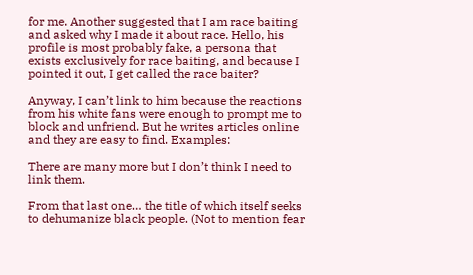for me. Another suggested that I am race baiting and asked why I made it about race. Hello, his profile is most probably fake, a persona that exists exclusively for race baiting, and because I pointed it out, I get called the race baiter?

Anyway, I can’t link to him because the reactions from his white fans were enough to prompt me to block and unfriend. But he writes articles online and they are easy to find. Examples:

There are many more but I don’t think I need to link them.

From that last one… the title of which itself seeks to dehumanize black people. (Not to mention fear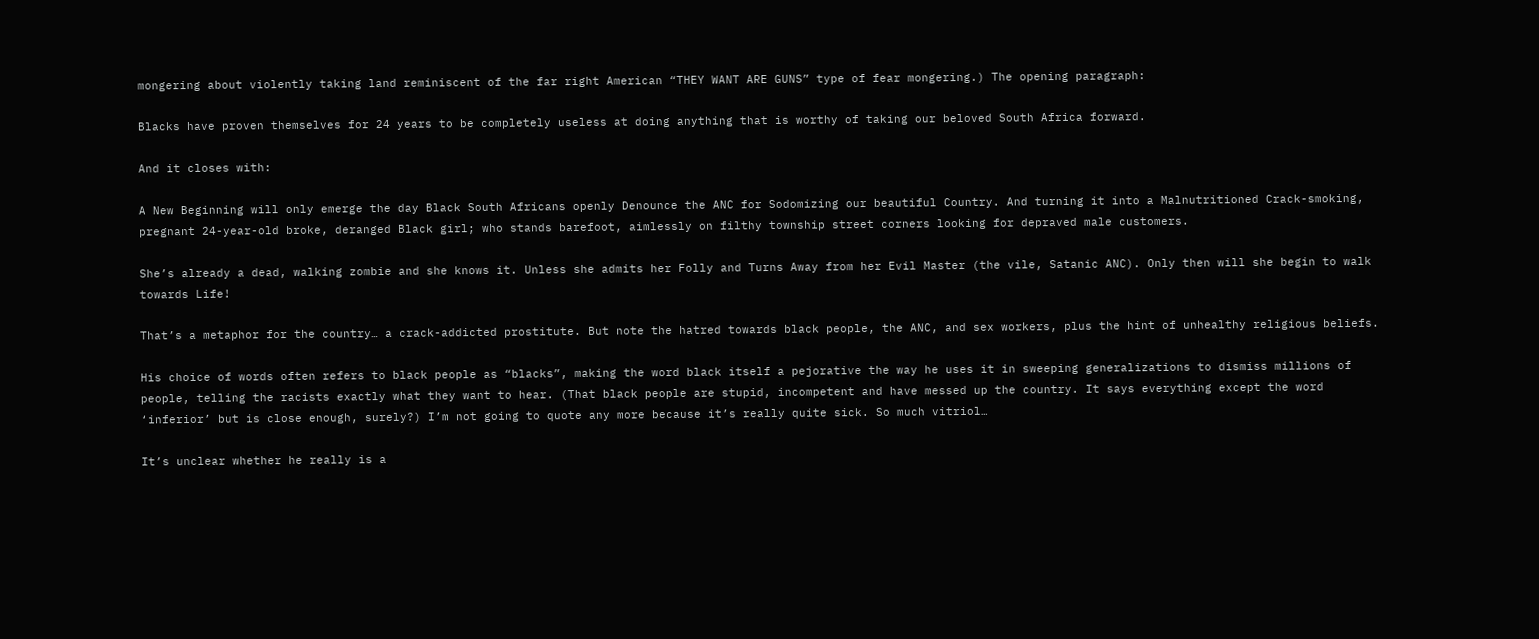mongering about violently taking land reminiscent of the far right American “THEY WANT ARE GUNS” type of fear mongering.) The opening paragraph:

Blacks have proven themselves for 24 years to be completely useless at doing anything that is worthy of taking our beloved South Africa forward.

And it closes with:

A New Beginning will only emerge the day Black South Africans openly Denounce the ANC for Sodomizing our beautiful Country. And turning it into a Malnutritioned Crack-smoking, pregnant 24-year-old broke, deranged Black girl; who stands barefoot, aimlessly on filthy township street corners looking for depraved male customers.

She’s already a dead, walking zombie and she knows it. Unless she admits her Folly and Turns Away from her Evil Master (the vile, Satanic ANC). Only then will she begin to walk towards Life!

That’s a metaphor for the country… a crack-addicted prostitute. But note the hatred towards black people, the ANC, and sex workers, plus the hint of unhealthy religious beliefs.

His choice of words often refers to black people as “blacks”, making the word black itself a pejorative the way he uses it in sweeping generalizations to dismiss millions of people, telling the racists exactly what they want to hear. (That black people are stupid, incompetent and have messed up the country. It says everything except the word ‘inferior’ but is close enough, surely?) I’m not going to quote any more because it’s really quite sick. So much vitriol…

It’s unclear whether he really is a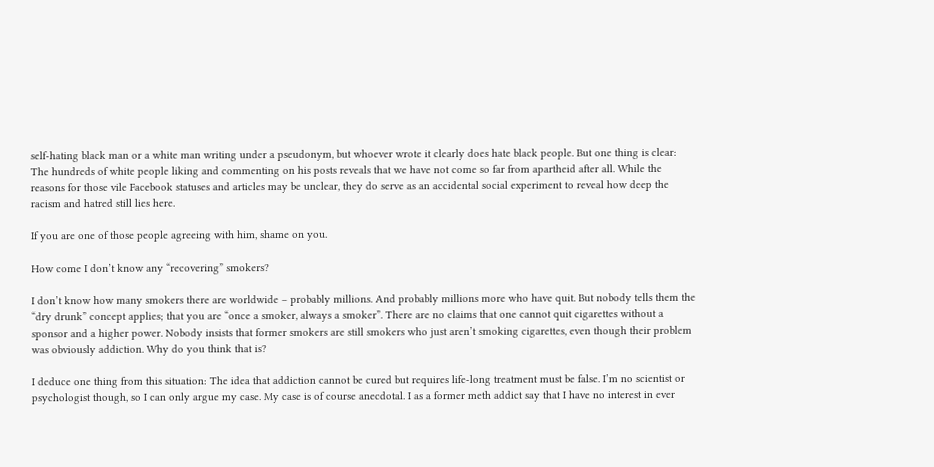self-hating black man or a white man writing under a pseudonym, but whoever wrote it clearly does hate black people. But one thing is clear: The hundreds of white people liking and commenting on his posts reveals that we have not come so far from apartheid after all. While the reasons for those vile Facebook statuses and articles may be unclear, they do serve as an accidental social experiment to reveal how deep the racism and hatred still lies here.

If you are one of those people agreeing with him, shame on you.

How come I don’t know any “recovering” smokers?

I don’t know how many smokers there are worldwide – probably millions. And probably millions more who have quit. But nobody tells them the “dry drunk” concept applies; that you are “once a smoker, always a smoker”. There are no claims that one cannot quit cigarettes without a sponsor and a higher power. Nobody insists that former smokers are still smokers who just aren’t smoking cigarettes, even though their problem was obviously addiction. Why do you think that is?

I deduce one thing from this situation: The idea that addiction cannot be cured but requires life-long treatment must be false. I’m no scientist or psychologist though, so I can only argue my case. My case is of course anecdotal. I as a former meth addict say that I have no interest in ever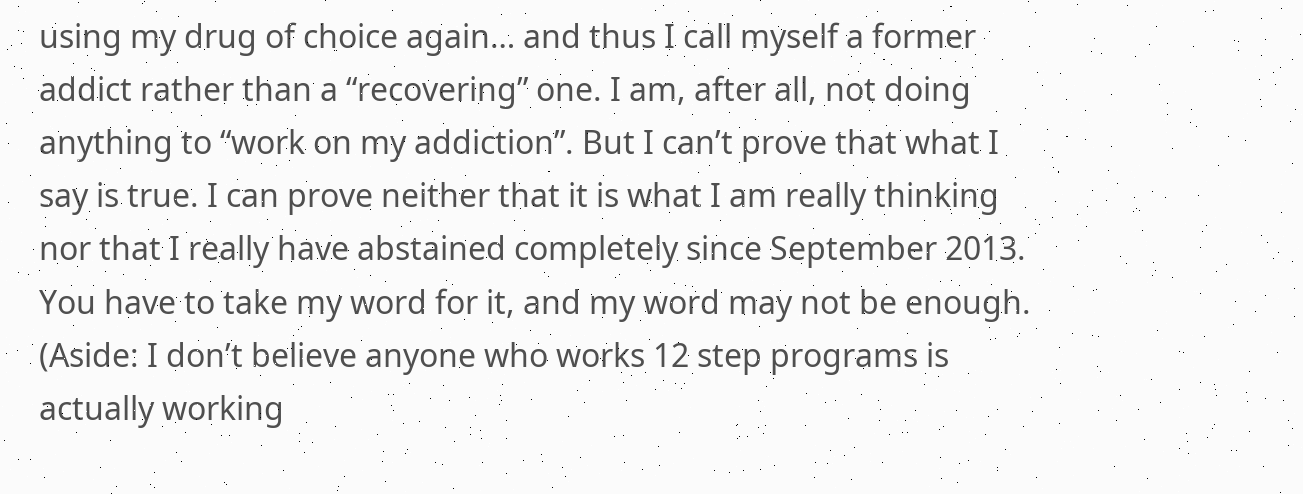using my drug of choice again… and thus I call myself a former addict rather than a “recovering” one. I am, after all, not doing anything to “work on my addiction”. But I can’t prove that what I say is true. I can prove neither that it is what I am really thinking nor that I really have abstained completely since September 2013. You have to take my word for it, and my word may not be enough. (Aside: I don’t believe anyone who works 12 step programs is actually working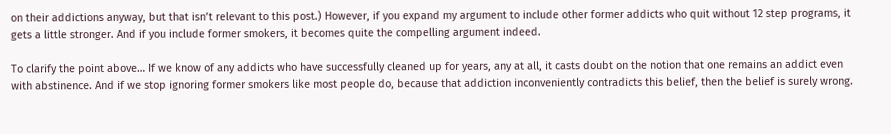on their addictions anyway, but that isn’t relevant to this post.) However, if you expand my argument to include other former addicts who quit without 12 step programs, it gets a little stronger. And if you include former smokers, it becomes quite the compelling argument indeed.

To clarify the point above… If we know of any addicts who have successfully cleaned up for years, any at all, it casts doubt on the notion that one remains an addict even with abstinence. And if we stop ignoring former smokers like most people do, because that addiction inconveniently contradicts this belief, then the belief is surely wrong.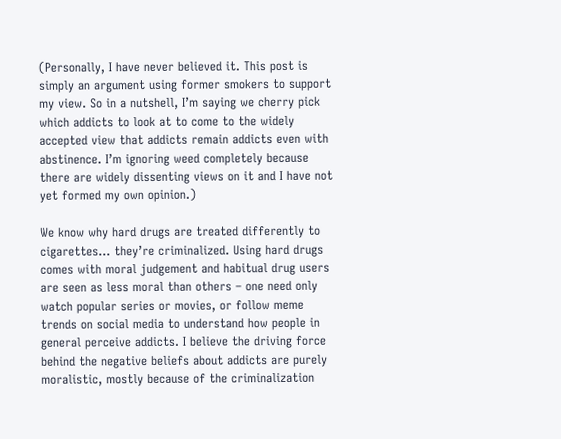(Personally, I have never believed it. This post is simply an argument using former smokers to support my view. So in a nutshell, I’m saying we cherry pick which addicts to look at to come to the widely accepted view that addicts remain addicts even with abstinence. I’m ignoring weed completely because there are widely dissenting views on it and I have not yet formed my own opinion.)

We know why hard drugs are treated differently to cigarettes… they’re criminalized. Using hard drugs comes with moral judgement and habitual drug users are seen as less moral than others – one need only watch popular series or movies, or follow meme trends on social media to understand how people in general perceive addicts. I believe the driving force behind the negative beliefs about addicts are purely moralistic, mostly because of the criminalization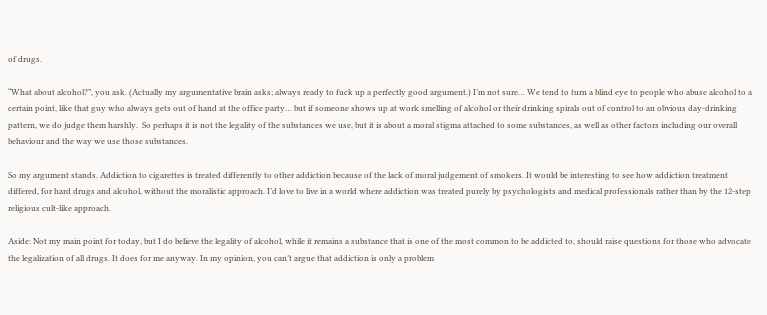of drugs.

“What about alcohol?”, you ask. (Actually my argumentative brain asks; always ready to fuck up a perfectly good argument.) I’m not sure… We tend to turn a blind eye to people who abuse alcohol to a certain point, like that guy who always gets out of hand at the office party… but if someone shows up at work smelling of alcohol or their drinking spirals out of control to an obvious day-drinking pattern, we do judge them harshly.  So perhaps it is not the legality of the substances we use, but it is about a moral stigma attached to some substances, as well as other factors including our overall behaviour and the way we use those substances.

So my argument stands. Addiction to cigarettes is treated differently to other addiction because of the lack of moral judgement of smokers. It would be interesting to see how addiction treatment differed, for hard drugs and alcohol, without the moralistic approach. I’d love to live in a world where addiction was treated purely by psychologists and medical professionals rather than by the 12-step religious cult-like approach.

Aside: Not my main point for today, but I do believe the legality of alcohol, while it remains a substance that is one of the most common to be addicted to, should raise questions for those who advocate the legalization of all drugs. It does for me anyway. In my opinion, you can’t argue that addiction is only a problem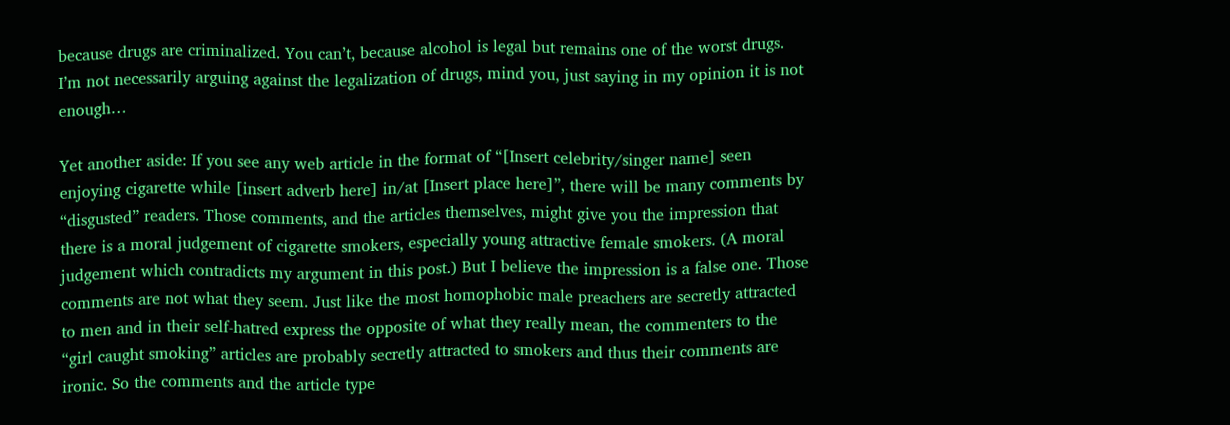because drugs are criminalized. You can’t, because alcohol is legal but remains one of the worst drugs. I’m not necessarily arguing against the legalization of drugs, mind you, just saying in my opinion it is not enough…

Yet another aside: If you see any web article in the format of “[Insert celebrity/singer name] seen enjoying cigarette while [insert adverb here] in/at [Insert place here]”, there will be many comments by “disgusted” readers. Those comments, and the articles themselves, might give you the impression that there is a moral judgement of cigarette smokers, especially young attractive female smokers. (A moral judgement which contradicts my argument in this post.) But I believe the impression is a false one. Those comments are not what they seem. Just like the most homophobic male preachers are secretly attracted to men and in their self-hatred express the opposite of what they really mean, the commenters to the “girl caught smoking” articles are probably secretly attracted to smokers and thus their comments are ironic. So the comments and the article type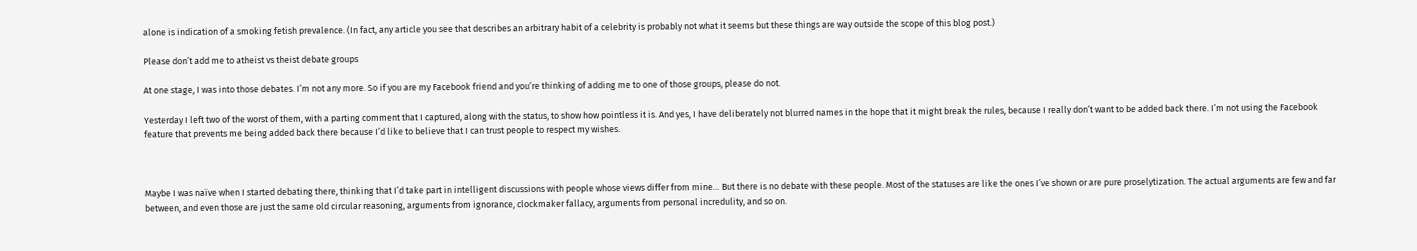alone is indication of a smoking fetish prevalence. (In fact, any article you see that describes an arbitrary habit of a celebrity is probably not what it seems but these things are way outside the scope of this blog post.)

Please don’t add me to atheist vs theist debate groups

At one stage, I was into those debates. I’m not any more. So if you are my Facebook friend and you’re thinking of adding me to one of those groups, please do not.

Yesterday I left two of the worst of them, with a parting comment that I captured, along with the status, to show how pointless it is. And yes, I have deliberately not blurred names in the hope that it might break the rules, because I really don’t want to be added back there. I’m not using the Facebook feature that prevents me being added back there because I’d like to believe that I can trust people to respect my wishes.



Maybe I was naïve when I started debating there, thinking that I’d take part in intelligent discussions with people whose views differ from mine… But there is no debate with these people. Most of the statuses are like the ones I’ve shown or are pure proselytization. The actual arguments are few and far between, and even those are just the same old circular reasoning, arguments from ignorance, clockmaker fallacy, arguments from personal incredulity, and so on.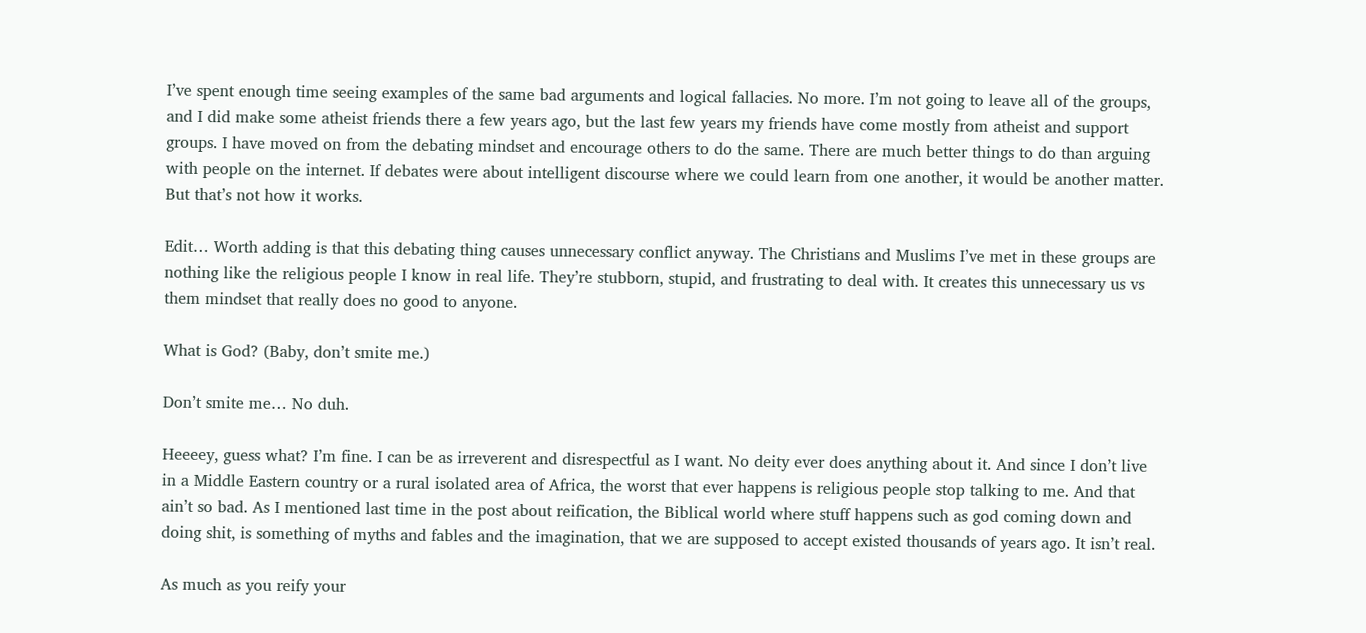I’ve spent enough time seeing examples of the same bad arguments and logical fallacies. No more. I’m not going to leave all of the groups, and I did make some atheist friends there a few years ago, but the last few years my friends have come mostly from atheist and support groups. I have moved on from the debating mindset and encourage others to do the same. There are much better things to do than arguing with people on the internet. If debates were about intelligent discourse where we could learn from one another, it would be another matter. But that’s not how it works.

Edit… Worth adding is that this debating thing causes unnecessary conflict anyway. The Christians and Muslims I’ve met in these groups are nothing like the religious people I know in real life. They’re stubborn, stupid, and frustrating to deal with. It creates this unnecessary us vs them mindset that really does no good to anyone.

What is God? (Baby, don’t smite me.)

Don’t smite me… No duh.

Heeeey, guess what? I’m fine. I can be as irreverent and disrespectful as I want. No deity ever does anything about it. And since I don’t live in a Middle Eastern country or a rural isolated area of Africa, the worst that ever happens is religious people stop talking to me. And that ain’t so bad. As I mentioned last time in the post about reification, the Biblical world where stuff happens such as god coming down and doing shit, is something of myths and fables and the imagination, that we are supposed to accept existed thousands of years ago. It isn’t real.

As much as you reify your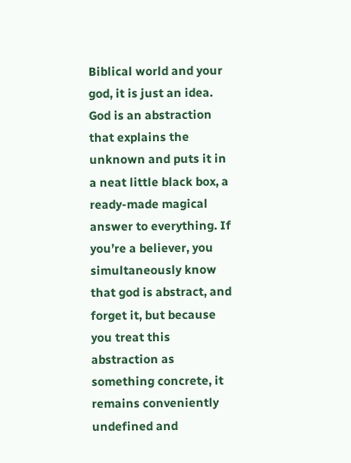Biblical world and your god, it is just an idea. God is an abstraction that explains the unknown and puts it in a neat little black box, a ready-made magical answer to everything. If you’re a believer, you simultaneously know that god is abstract, and forget it, but because you treat this abstraction as something concrete, it remains conveniently undefined and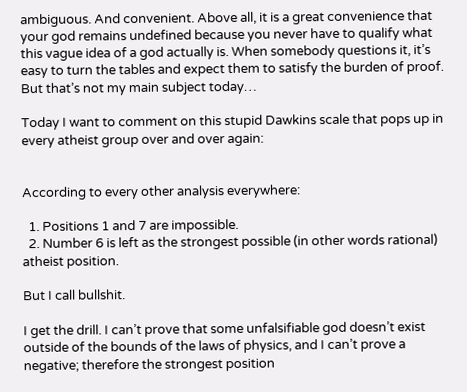ambiguous. And convenient. Above all, it is a great convenience that your god remains undefined because you never have to qualify what this vague idea of a god actually is. When somebody questions it, it’s easy to turn the tables and expect them to satisfy the burden of proof. But that’s not my main subject today…

Today I want to comment on this stupid Dawkins scale that pops up in every atheist group over and over again:


According to every other analysis everywhere:

  1. Positions 1 and 7 are impossible.
  2. Number 6 is left as the strongest possible (in other words rational) atheist position.

But I call bullshit.

I get the drill. I can’t prove that some unfalsifiable god doesn’t exist outside of the bounds of the laws of physics, and I can’t prove a negative; therefore the strongest position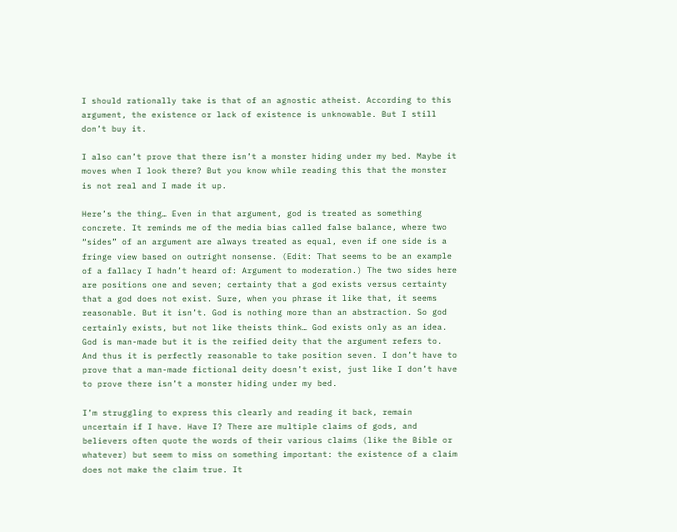I should rationally take is that of an agnostic atheist. According to this argument, the existence or lack of existence is unknowable. But I still don’t buy it.

I also can’t prove that there isn’t a monster hiding under my bed. Maybe it moves when I look there? But you know while reading this that the monster is not real and I made it up.

Here’s the thing… Even in that argument, god is treated as something concrete. It reminds me of the media bias called false balance, where two “sides” of an argument are always treated as equal, even if one side is a fringe view based on outright nonsense. (Edit: That seems to be an example of a fallacy I hadn’t heard of: Argument to moderation.) The two sides here are positions one and seven; certainty that a god exists versus certainty that a god does not exist. Sure, when you phrase it like that, it seems reasonable. But it isn’t. God is nothing more than an abstraction. So god certainly exists, but not like theists think… God exists only as an idea. God is man-made but it is the reified deity that the argument refers to. And thus it is perfectly reasonable to take position seven. I don’t have to prove that a man-made fictional deity doesn’t exist, just like I don’t have to prove there isn’t a monster hiding under my bed.

I’m struggling to express this clearly and reading it back, remain uncertain if I have. Have I? There are multiple claims of gods, and believers often quote the words of their various claims (like the Bible or whatever) but seem to miss on something important: the existence of a claim does not make the claim true. It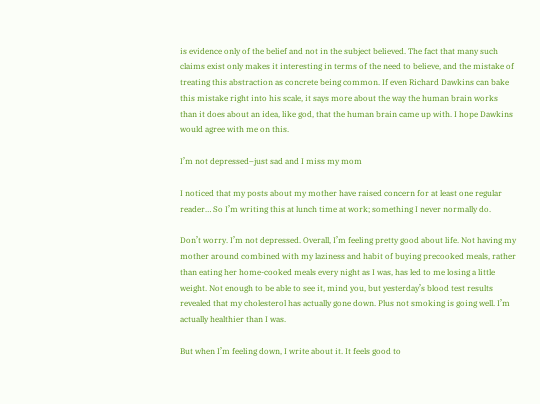is evidence only of the belief and not in the subject believed. The fact that many such claims exist only makes it interesting in terms of the need to believe, and the mistake of treating this abstraction as concrete being common. If even Richard Dawkins can bake this mistake right into his scale, it says more about the way the human brain works than it does about an idea, like god, that the human brain came up with. I hope Dawkins would agree with me on this.

I’m not depressed–just sad and I miss my mom

I noticed that my posts about my mother have raised concern for at least one regular reader… So I’m writing this at lunch time at work; something I never normally do.

Don’t worry. I’m not depressed. Overall, I’m feeling pretty good about life. Not having my mother around combined with my laziness and habit of buying precooked meals, rather than eating her home-cooked meals every night as I was, has led to me losing a little weight. Not enough to be able to see it, mind you, but yesterday’s blood test results revealed that my cholesterol has actually gone down. Plus not smoking is going well. I’m actually healthier than I was.

But when I’m feeling down, I write about it. It feels good to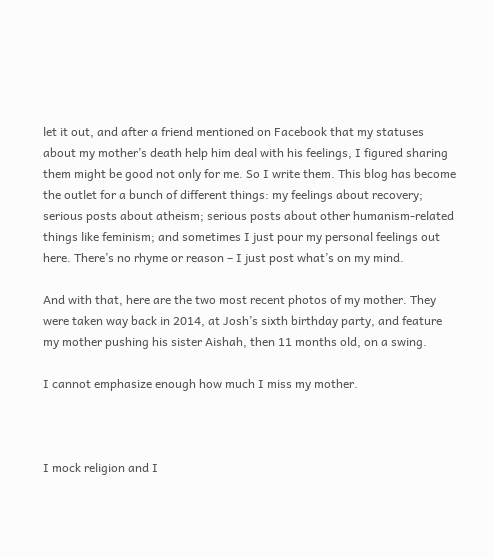let it out, and after a friend mentioned on Facebook that my statuses about my mother’s death help him deal with his feelings, I figured sharing them might be good not only for me. So I write them. This blog has become the outlet for a bunch of different things: my feelings about recovery; serious posts about atheism; serious posts about other humanism-related things like feminism; and sometimes I just pour my personal feelings out here. There’s no rhyme or reason – I just post what’s on my mind.

And with that, here are the two most recent photos of my mother. They were taken way back in 2014, at Josh’s sixth birthday party, and feature my mother pushing his sister Aishah, then 11 months old, on a swing.

I cannot emphasize enough how much I miss my mother.



I mock religion and I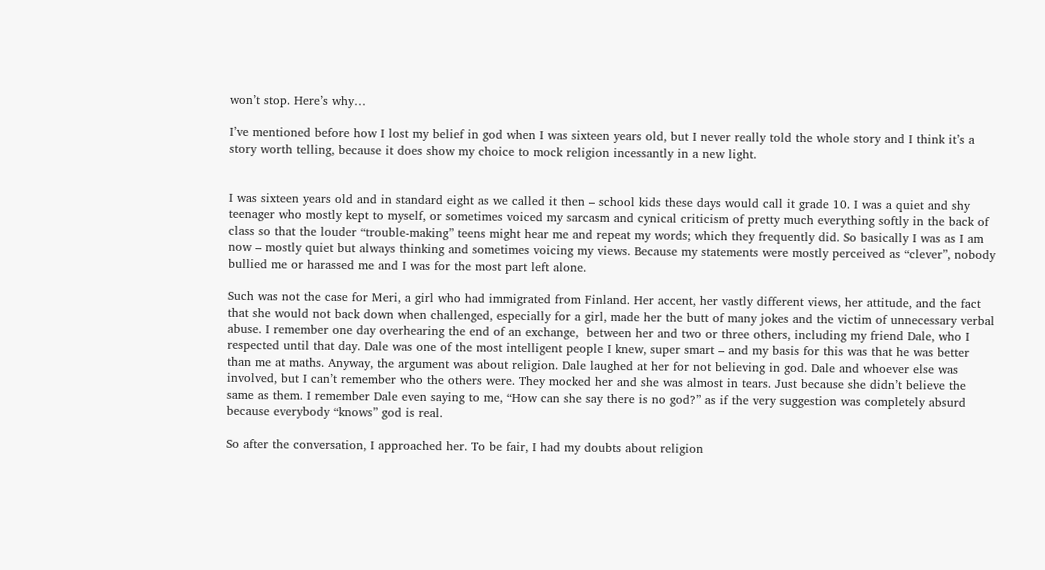won’t stop. Here’s why…

I’ve mentioned before how I lost my belief in god when I was sixteen years old, but I never really told the whole story and I think it’s a story worth telling, because it does show my choice to mock religion incessantly in a new light.


I was sixteen years old and in standard eight as we called it then – school kids these days would call it grade 10. I was a quiet and shy teenager who mostly kept to myself, or sometimes voiced my sarcasm and cynical criticism of pretty much everything softly in the back of class so that the louder “trouble-making” teens might hear me and repeat my words; which they frequently did. So basically I was as I am now – mostly quiet but always thinking and sometimes voicing my views. Because my statements were mostly perceived as “clever”, nobody bullied me or harassed me and I was for the most part left alone.

Such was not the case for Meri, a girl who had immigrated from Finland. Her accent, her vastly different views, her attitude, and the fact that she would not back down when challenged, especially for a girl, made her the butt of many jokes and the victim of unnecessary verbal abuse. I remember one day overhearing the end of an exchange,  between her and two or three others, including my friend Dale, who I respected until that day. Dale was one of the most intelligent people I knew, super smart – and my basis for this was that he was better than me at maths. Anyway, the argument was about religion. Dale laughed at her for not believing in god. Dale and whoever else was involved, but I can’t remember who the others were. They mocked her and she was almost in tears. Just because she didn’t believe the same as them. I remember Dale even saying to me, “How can she say there is no god?” as if the very suggestion was completely absurd because everybody “knows” god is real.

So after the conversation, I approached her. To be fair, I had my doubts about religion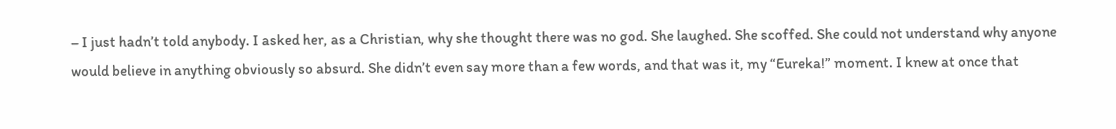– I just hadn’t told anybody. I asked her, as a Christian, why she thought there was no god. She laughed. She scoffed. She could not understand why anyone would believe in anything obviously so absurd. She didn’t even say more than a few words, and that was it, my “Eureka!” moment. I knew at once that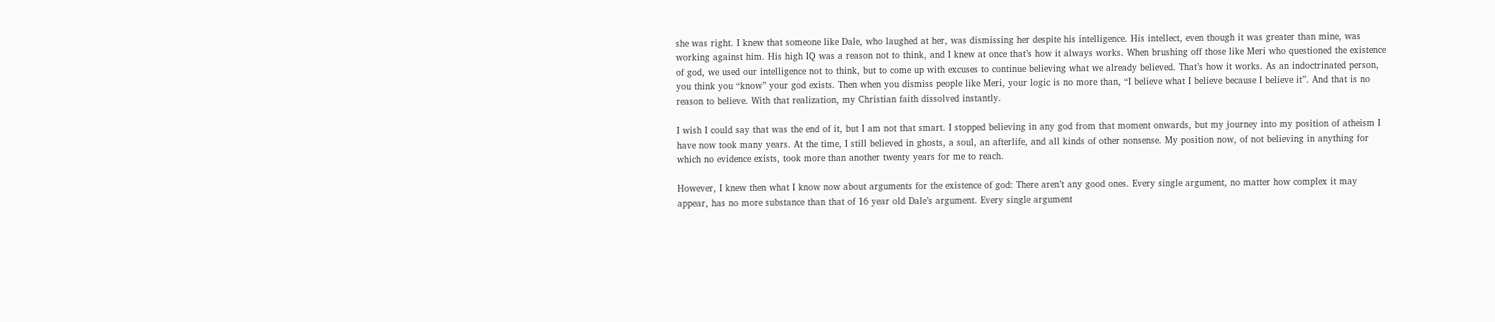she was right. I knew that someone like Dale, who laughed at her, was dismissing her despite his intelligence. His intellect, even though it was greater than mine, was working against him. His high IQ was a reason not to think, and I knew at once that’s how it always works. When brushing off those like Meri who questioned the existence of god, we used our intelligence not to think, but to come up with excuses to continue believing what we already believed. That’s how it works. As an indoctrinated person, you think you “know” your god exists. Then when you dismiss people like Meri, your logic is no more than, “I believe what I believe because I believe it”. And that is no reason to believe. With that realization, my Christian faith dissolved instantly.

I wish I could say that was the end of it, but I am not that smart. I stopped believing in any god from that moment onwards, but my journey into my position of atheism I have now took many years. At the time, I still believed in ghosts, a soul, an afterlife, and all kinds of other nonsense. My position now, of not believing in anything for which no evidence exists, took more than another twenty years for me to reach.

However, I knew then what I know now about arguments for the existence of god: There aren’t any good ones. Every single argument, no matter how complex it may appear, has no more substance than that of 16 year old Dale’s argument. Every single argument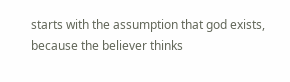starts with the assumption that god exists, because the believer thinks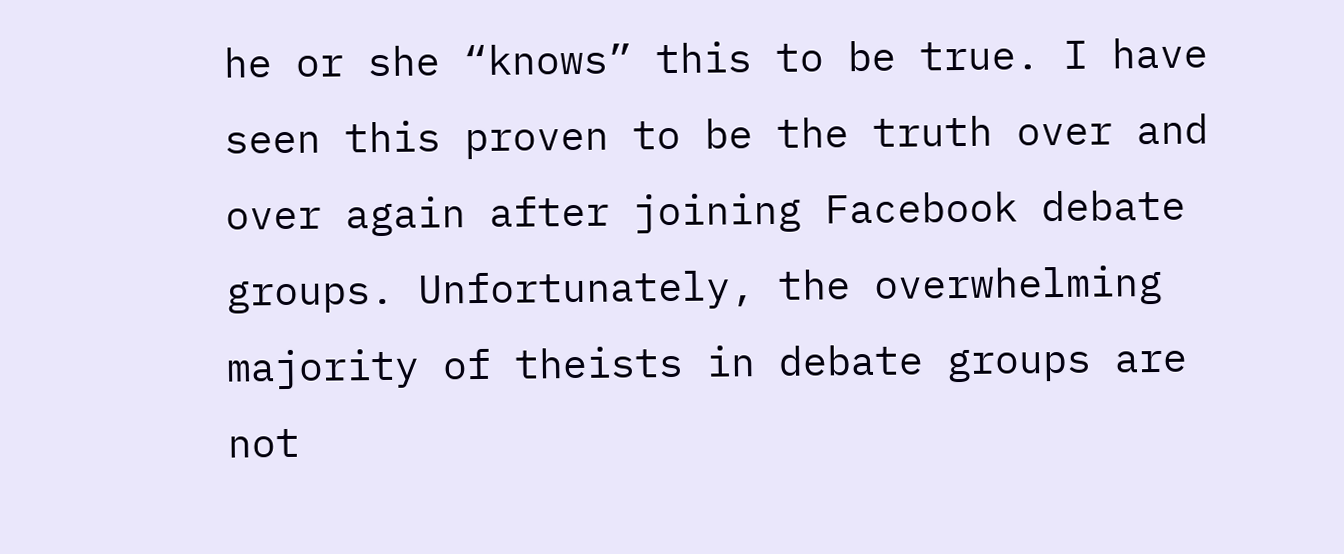he or she “knows” this to be true. I have seen this proven to be the truth over and over again after joining Facebook debate groups. Unfortunately, the overwhelming majority of theists in debate groups are not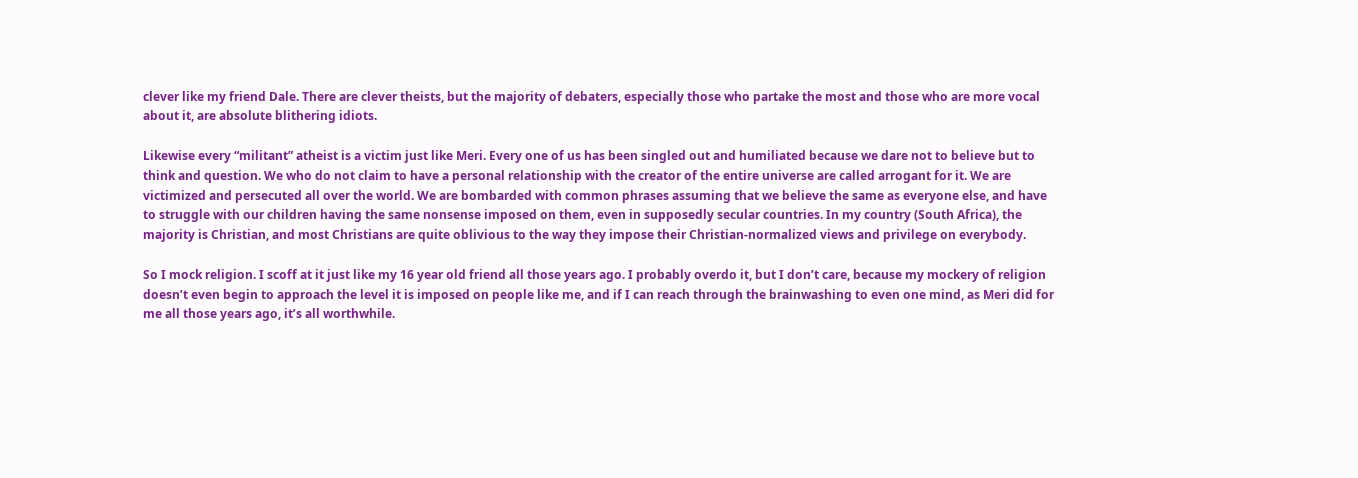clever like my friend Dale. There are clever theists, but the majority of debaters, especially those who partake the most and those who are more vocal about it, are absolute blithering idiots.

Likewise every “militant” atheist is a victim just like Meri. Every one of us has been singled out and humiliated because we dare not to believe but to think and question. We who do not claim to have a personal relationship with the creator of the entire universe are called arrogant for it. We are victimized and persecuted all over the world. We are bombarded with common phrases assuming that we believe the same as everyone else, and have to struggle with our children having the same nonsense imposed on them, even in supposedly secular countries. In my country (South Africa), the majority is Christian, and most Christians are quite oblivious to the way they impose their Christian-normalized views and privilege on everybody.

So I mock religion. I scoff at it just like my 16 year old friend all those years ago. I probably overdo it, but I don’t care, because my mockery of religion doesn’t even begin to approach the level it is imposed on people like me, and if I can reach through the brainwashing to even one mind, as Meri did for me all those years ago, it’s all worthwhile.